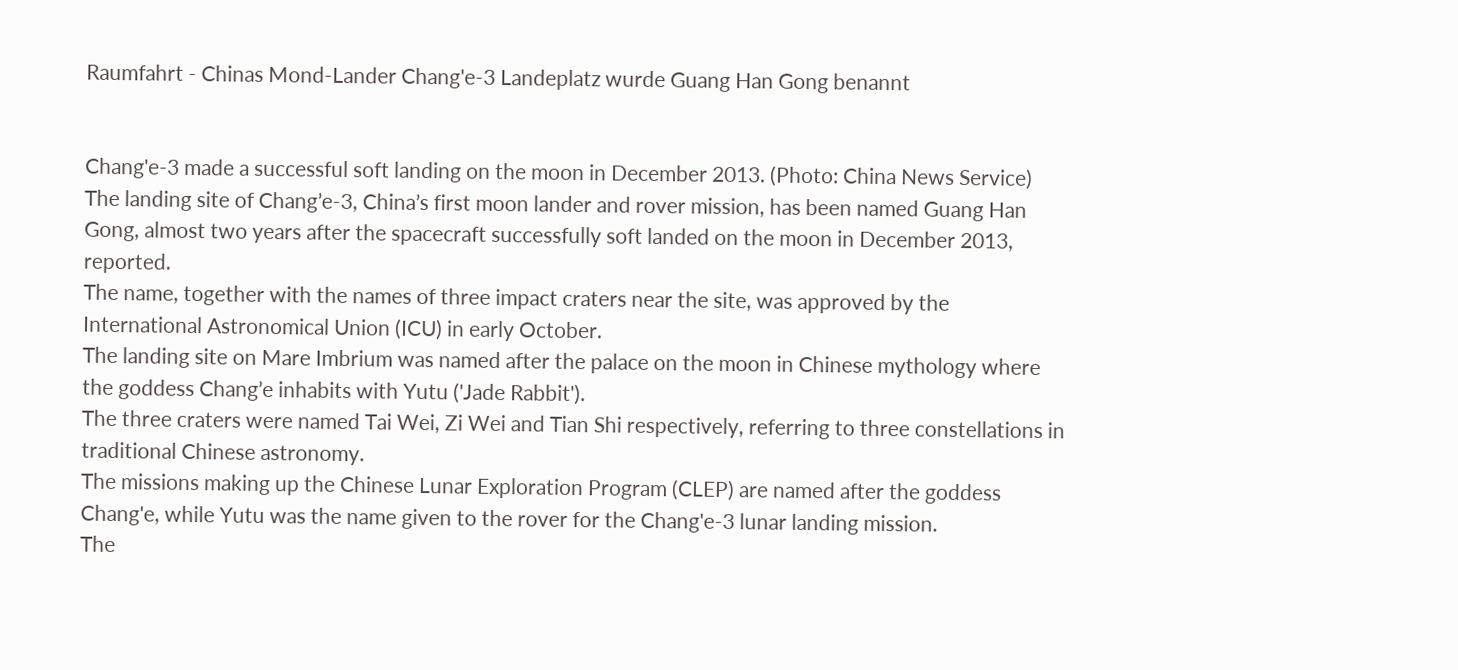Raumfahrt - Chinas Mond-Lander Chang'e-3 Landeplatz wurde Guang Han Gong benannt


Chang'e-3 made a successful soft landing on the moon in December 2013. (Photo: China News Service)
The landing site of Chang’e-3, China’s first moon lander and rover mission, has been named Guang Han Gong, almost two years after the spacecraft successfully soft landed on the moon in December 2013, reported.
The name, together with the names of three impact craters near the site, was approved by the International Astronomical Union (ICU) in early October.
The landing site on Mare Imbrium was named after the palace on the moon in Chinese mythology where the goddess Chang’e inhabits with Yutu ('Jade Rabbit').
The three craters were named Tai Wei, Zi Wei and Tian Shi respectively, referring to three constellations in traditional Chinese astronomy.
The missions making up the Chinese Lunar Exploration Program (CLEP) are named after the goddess Chang'e, while Yutu was the name given to the rover for the Chang'e-3 lunar landing mission.
The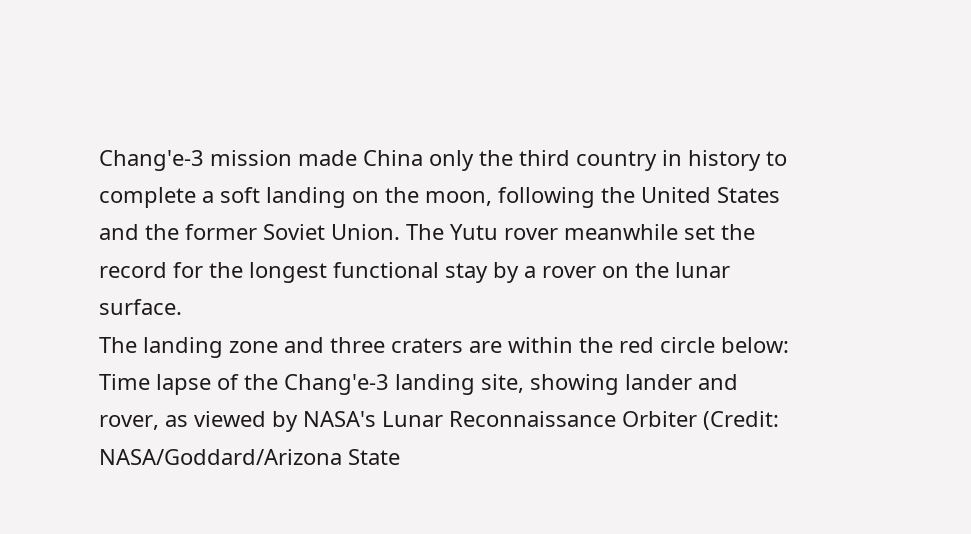Chang'e-3 mission made China only the third country in history to complete a soft landing on the moon, following the United States and the former Soviet Union. The Yutu rover meanwhile set the record for the longest functional stay by a rover on the lunar surface.
The landing zone and three craters are within the red circle below:
Time lapse of the Chang'e-3 landing site, showing lander and rover, as viewed by NASA's Lunar Reconnaissance Orbiter (Credit: NASA/Goddard/Arizona State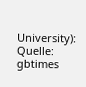University):
Quelle: gbtimes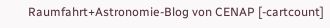Raumfahrt+Astronomie-Blog von CENAP [-cartcount]